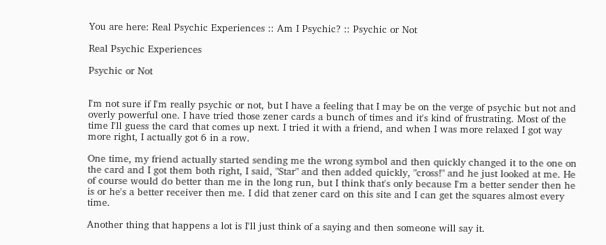You are here: Real Psychic Experiences :: Am I Psychic? :: Psychic or Not

Real Psychic Experiences

Psychic or Not


I'm not sure if I'm really psychic or not, but I have a feeling that I may be on the verge of psychic but not and overly powerful one. I have tried those zener cards a bunch of times and it's kind of frustrating. Most of the time I'll guess the card that comes up next. I tried it with a friend, and when I was more relaxed I got way more right, I actually got 6 in a row.

One time, my friend actually started sending me the wrong symbol and then quickly changed it to the one on the card and I got them both right, I said, "Star" and then added quickly, "cross!" and he just looked at me. He of course would do better than me in the long run, but I think that's only because I'm a better sender then he is or he's a better receiver then me. I did that zener card on this site and I can get the squares almost every time.

Another thing that happens a lot is I'll just think of a saying and then someone will say it.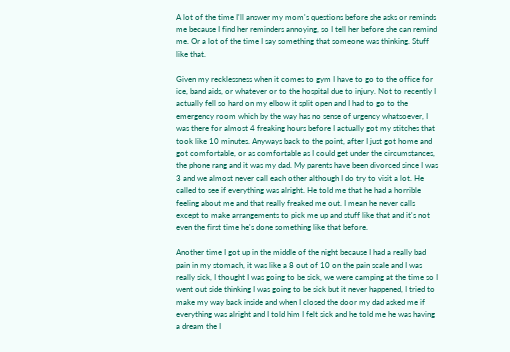A lot of the time I'll answer my mom's questions before she asks or reminds me because I find her reminders annoying, so I tell her before she can remind me. Or a lot of the time I say something that someone was thinking. Stuff like that.

Given my recklessness when it comes to gym I have to go to the office for ice, band aids, or whatever or to the hospital due to injury. Not to recently I actually fell so hard on my elbow it split open and I had to go to the emergency room which by the way has no sense of urgency whatsoever, I was there for almost 4 freaking hours before I actually got my stitches that took like 10 minutes. Anyways back to the point, after I just got home and got comfortable, or as comfortable as I could get under the circumstances, the phone rang and it was my dad. My parents have been divorced since I was 3 and we almost never call each other although I do try to visit a lot. He called to see if everything was alright. He told me that he had a horrible feeling about me and that really freaked me out. I mean he never calls except to make arrangements to pick me up and stuff like that and it's not even the first time he's done something like that before.

Another time I got up in the middle of the night because I had a really bad pain in my stomach, it was like a 8 out of 10 on the pain scale and I was really sick, I thought I was going to be sick, we were camping at the time so I went out side thinking I was going to be sick but it never happened, I tried to make my way back inside and when I closed the door my dad asked me if everything was alright and I told him I felt sick and he told me he was having a dream the I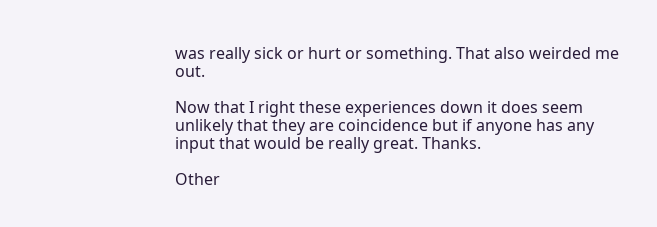was really sick or hurt or something. That also weirded me out.

Now that I right these experiences down it does seem unlikely that they are coincidence but if anyone has any input that would be really great. Thanks.

Other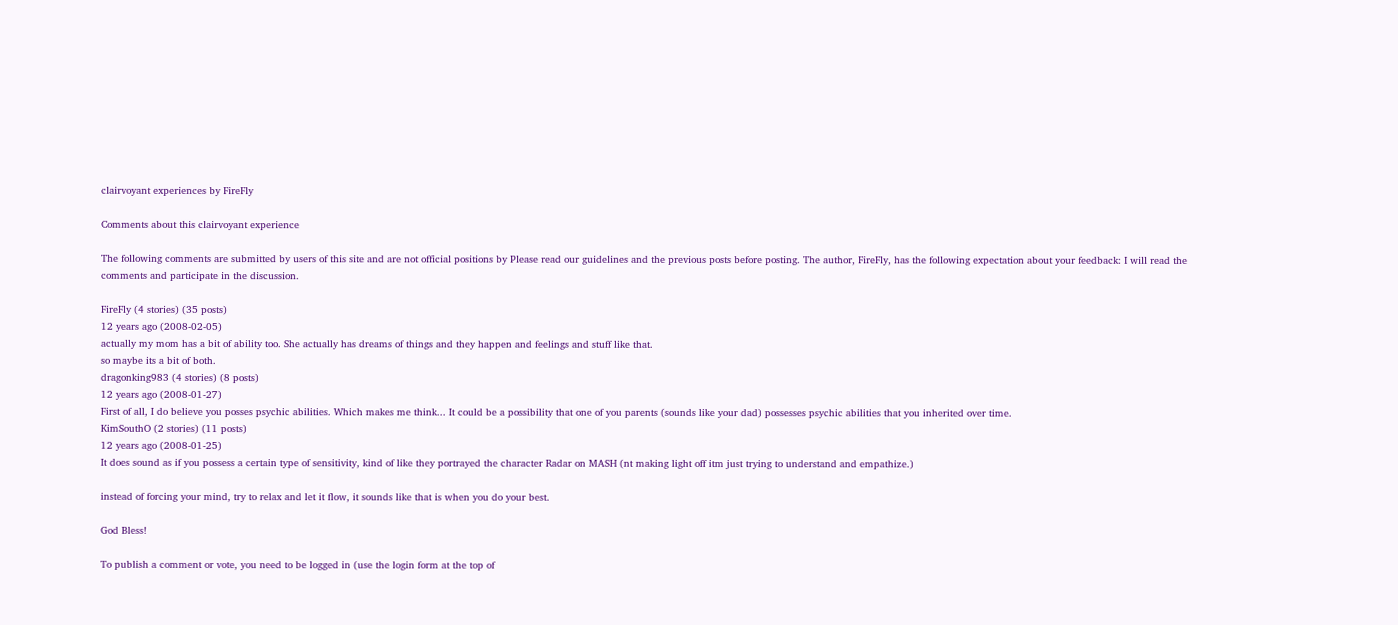clairvoyant experiences by FireFly

Comments about this clairvoyant experience

The following comments are submitted by users of this site and are not official positions by Please read our guidelines and the previous posts before posting. The author, FireFly, has the following expectation about your feedback: I will read the comments and participate in the discussion.

FireFly (4 stories) (35 posts)
12 years ago (2008-02-05)
actually my mom has a bit of ability too. She actually has dreams of things and they happen and feelings and stuff like that.
so maybe its a bit of both.
dragonking983 (4 stories) (8 posts)
12 years ago (2008-01-27)
First of all, I do believe you posses psychic abilities. Which makes me think... It could be a possibility that one of you parents (sounds like your dad) possesses psychic abilities that you inherited over time.
KimSouthO (2 stories) (11 posts)
12 years ago (2008-01-25)
It does sound as if you possess a certain type of sensitivity, kind of like they portrayed the character Radar on MASH (nt making light off itm just trying to understand and empathize.)

instead of forcing your mind, try to relax and let it flow, it sounds like that is when you do your best.

God Bless!

To publish a comment or vote, you need to be logged in (use the login form at the top of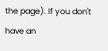the page). If you don't have an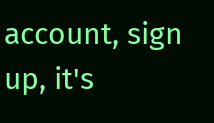account, sign up, it's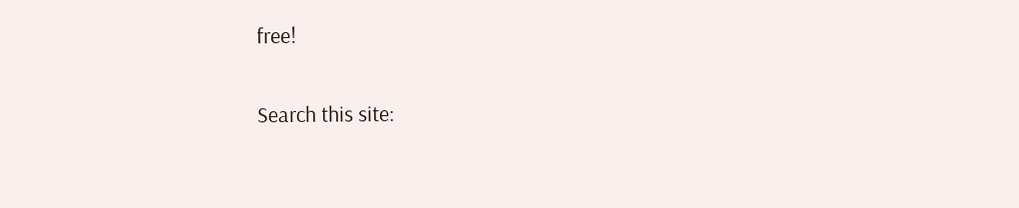free!

Search this site: